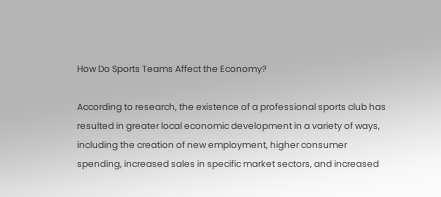How Do Sports Teams Affect the Economy?

According to research, the existence of a professional sports club has resulted in greater local economic development in a variety of ways, including the creation of new employment, higher consumer spending, increased sales in specific market sectors, and increased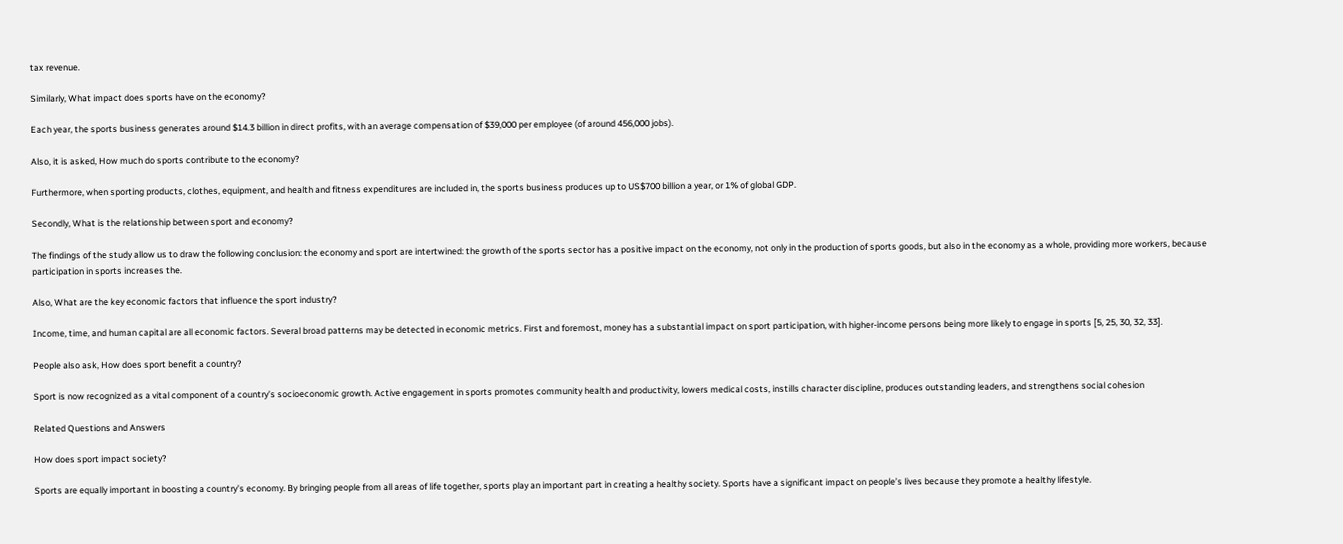tax revenue.

Similarly, What impact does sports have on the economy?

Each year, the sports business generates around $14.3 billion in direct profits, with an average compensation of $39,000 per employee (of around 456,000 jobs).

Also, it is asked, How much do sports contribute to the economy?

Furthermore, when sporting products, clothes, equipment, and health and fitness expenditures are included in, the sports business produces up to US$700 billion a year, or 1% of global GDP.

Secondly, What is the relationship between sport and economy?

The findings of the study allow us to draw the following conclusion: the economy and sport are intertwined: the growth of the sports sector has a positive impact on the economy, not only in the production of sports goods, but also in the economy as a whole, providing more workers, because participation in sports increases the.

Also, What are the key economic factors that influence the sport industry?

Income, time, and human capital are all economic factors. Several broad patterns may be detected in economic metrics. First and foremost, money has a substantial impact on sport participation, with higher-income persons being more likely to engage in sports [5, 25, 30, 32, 33].

People also ask, How does sport benefit a country?

Sport is now recognized as a vital component of a country’s socioeconomic growth. Active engagement in sports promotes community health and productivity, lowers medical costs, instills character discipline, produces outstanding leaders, and strengthens social cohesion

Related Questions and Answers

How does sport impact society?

Sports are equally important in boosting a country’s economy. By bringing people from all areas of life together, sports play an important part in creating a healthy society. Sports have a significant impact on people’s lives because they promote a healthy lifestyle.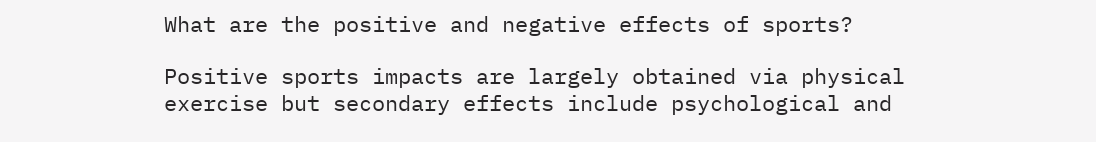What are the positive and negative effects of sports?

Positive sports impacts are largely obtained via physical exercise but secondary effects include psychological and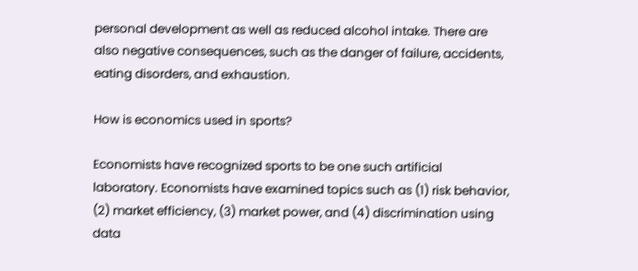personal development as well as reduced alcohol intake. There are also negative consequences, such as the danger of failure, accidents, eating disorders, and exhaustion.

How is economics used in sports?

Economists have recognized sports to be one such artificial laboratory. Economists have examined topics such as (1) risk behavior, (2) market efficiency, (3) market power, and (4) discrimination using data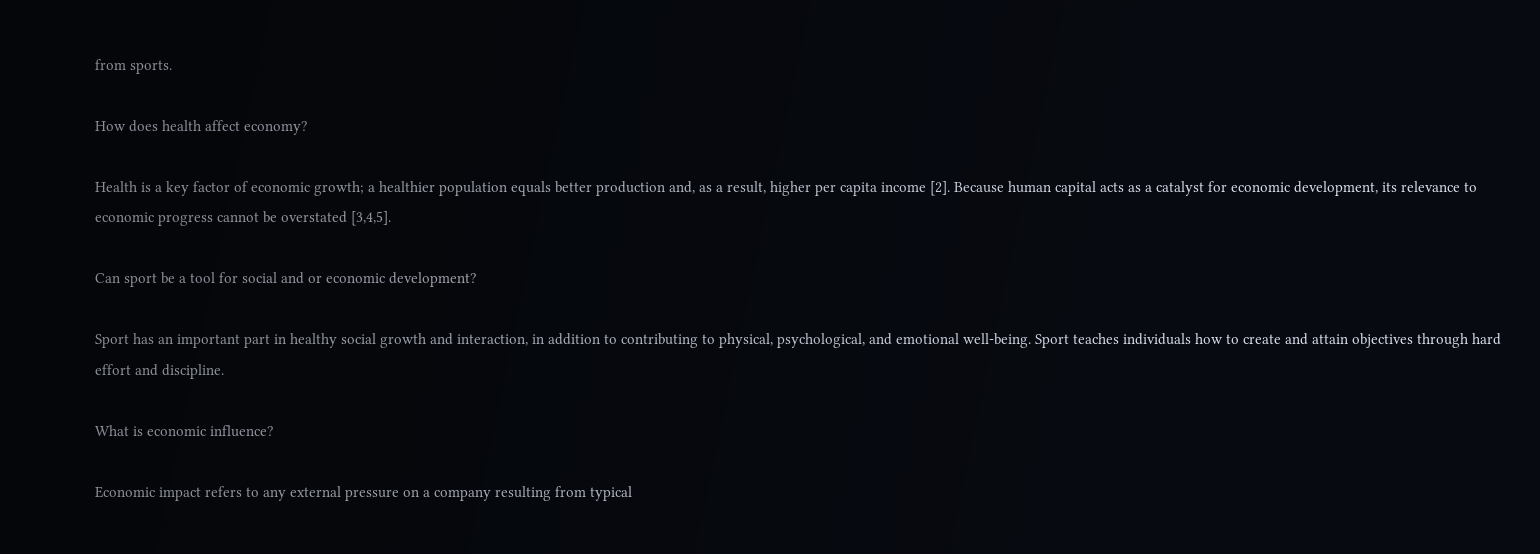from sports.

How does health affect economy?

Health is a key factor of economic growth; a healthier population equals better production and, as a result, higher per capita income [2]. Because human capital acts as a catalyst for economic development, its relevance to economic progress cannot be overstated [3,4,5].

Can sport be a tool for social and or economic development?

Sport has an important part in healthy social growth and interaction, in addition to contributing to physical, psychological, and emotional well-being. Sport teaches individuals how to create and attain objectives through hard effort and discipline.

What is economic influence?

Economic impact refers to any external pressure on a company resulting from typical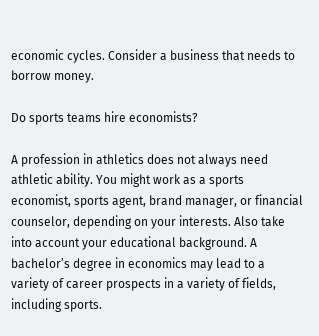economic cycles. Consider a business that needs to borrow money.

Do sports teams hire economists?

A profession in athletics does not always need athletic ability. You might work as a sports economist, sports agent, brand manager, or financial counselor, depending on your interests. Also take into account your educational background. A bachelor’s degree in economics may lead to a variety of career prospects in a variety of fields, including sports.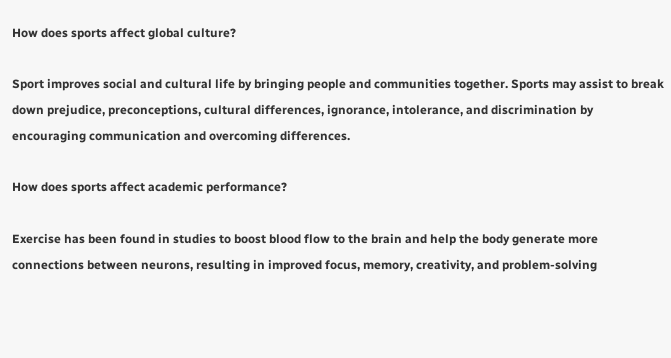How does sports affect global culture?

Sport improves social and cultural life by bringing people and communities together. Sports may assist to break down prejudice, preconceptions, cultural differences, ignorance, intolerance, and discrimination by encouraging communication and overcoming differences.

How does sports affect academic performance?

Exercise has been found in studies to boost blood flow to the brain and help the body generate more connections between neurons, resulting in improved focus, memory, creativity, and problem-solving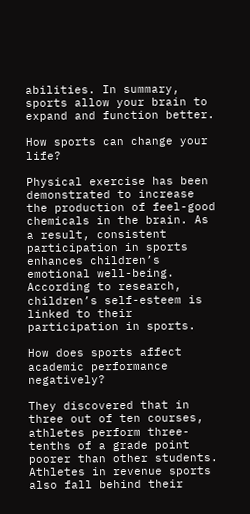abilities. In summary, sports allow your brain to expand and function better.

How sports can change your life?

Physical exercise has been demonstrated to increase the production of feel-good chemicals in the brain. As a result, consistent participation in sports enhances children’s emotional well-being. According to research, children’s self-esteem is linked to their participation in sports.

How does sports affect academic performance negatively?

They discovered that in three out of ten courses, athletes perform three-tenths of a grade point poorer than other students. Athletes in revenue sports also fall behind their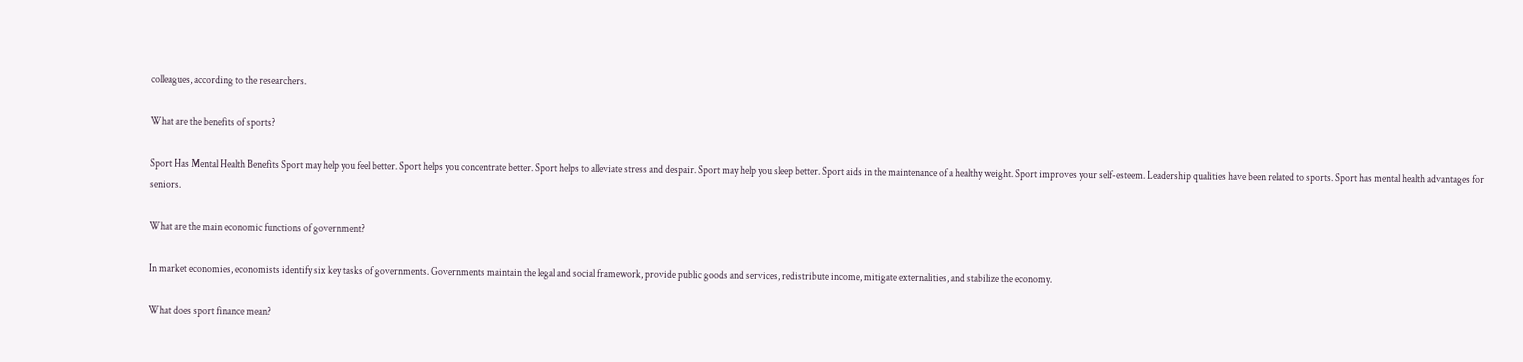colleagues, according to the researchers.

What are the benefits of sports?

Sport Has Mental Health Benefits Sport may help you feel better. Sport helps you concentrate better. Sport helps to alleviate stress and despair. Sport may help you sleep better. Sport aids in the maintenance of a healthy weight. Sport improves your self-esteem. Leadership qualities have been related to sports. Sport has mental health advantages for seniors.

What are the main economic functions of government?

In market economies, economists identify six key tasks of governments. Governments maintain the legal and social framework, provide public goods and services, redistribute income, mitigate externalities, and stabilize the economy.

What does sport finance mean?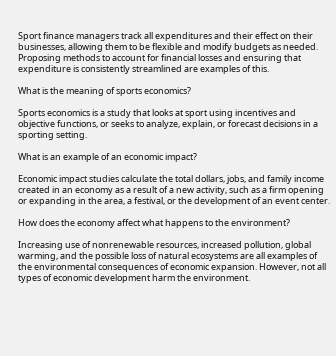Sport finance managers track all expenditures and their effect on their businesses, allowing them to be flexible and modify budgets as needed. Proposing methods to account for financial losses and ensuring that expenditure is consistently streamlined are examples of this.

What is the meaning of sports economics?

Sports economics is a study that looks at sport using incentives and objective functions, or seeks to analyze, explain, or forecast decisions in a sporting setting.

What is an example of an economic impact?

Economic impact studies calculate the total dollars, jobs, and family income created in an economy as a result of a new activity, such as a firm opening or expanding in the area, a festival, or the development of an event center.

How does the economy affect what happens to the environment?

Increasing use of nonrenewable resources, increased pollution, global warming, and the possible loss of natural ecosystems are all examples of the environmental consequences of economic expansion. However, not all types of economic development harm the environment.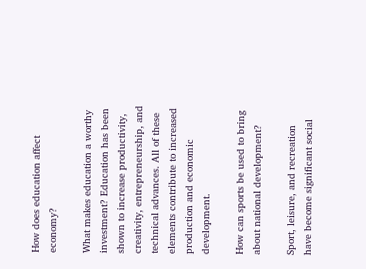How does education affect economy?

What makes education a worthy investment? Education has been shown to increase productivity, creativity, entrepreneurship, and technical advances. All of these elements contribute to increased production and economic development.

How can sports be used to bring about national development?

Sport, leisure, and recreation have become significant social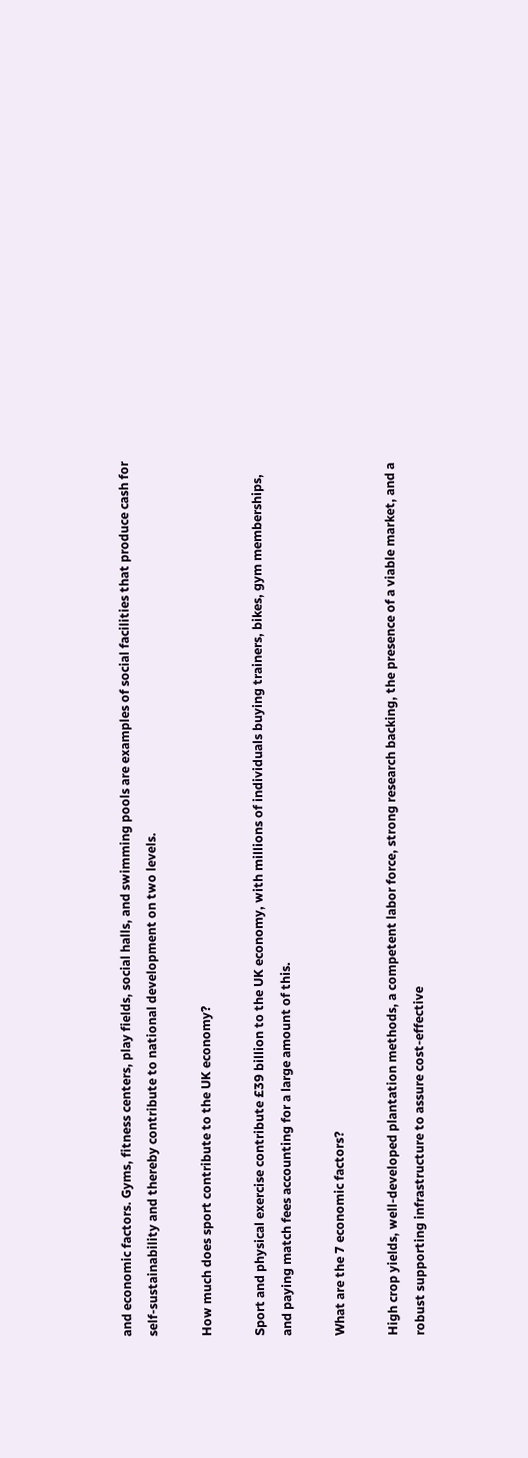and economic factors. Gyms, fitness centers, play fields, social halls, and swimming pools are examples of social facilities that produce cash for self-sustainability and thereby contribute to national development on two levels.

How much does sport contribute to the UK economy?

Sport and physical exercise contribute £39 billion to the UK economy, with millions of individuals buying trainers, bikes, gym memberships, and paying match fees accounting for a large amount of this.

What are the 7 economic factors?

High crop yields, well-developed plantation methods, a competent labor force, strong research backing, the presence of a viable market, and a robust supporting infrastructure to assure cost-effective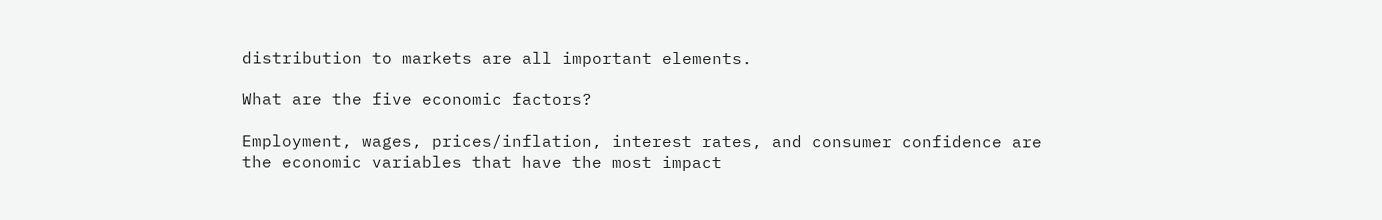distribution to markets are all important elements.

What are the five economic factors?

Employment, wages, prices/inflation, interest rates, and consumer confidence are the economic variables that have the most impact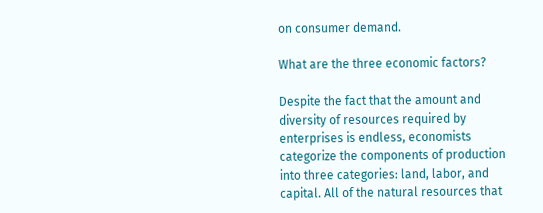on consumer demand.

What are the three economic factors?

Despite the fact that the amount and diversity of resources required by enterprises is endless, economists categorize the components of production into three categories: land, labor, and capital. All of the natural resources that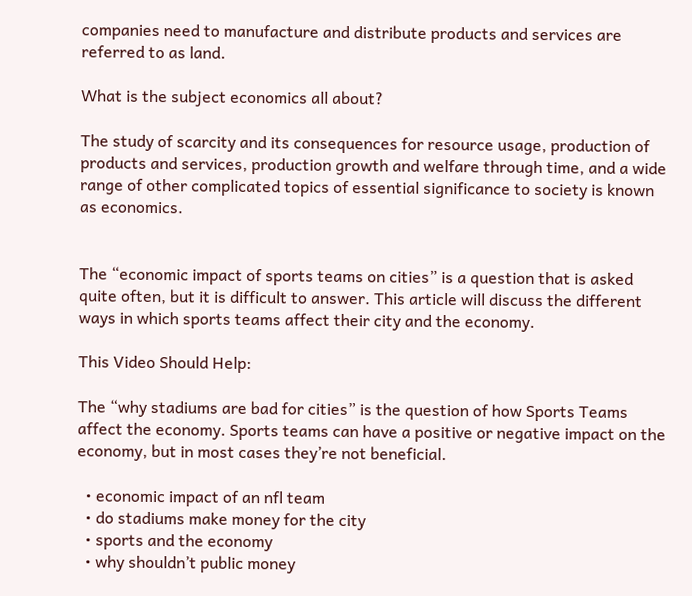companies need to manufacture and distribute products and services are referred to as land.

What is the subject economics all about?

The study of scarcity and its consequences for resource usage, production of products and services, production growth and welfare through time, and a wide range of other complicated topics of essential significance to society is known as economics.


The “economic impact of sports teams on cities” is a question that is asked quite often, but it is difficult to answer. This article will discuss the different ways in which sports teams affect their city and the economy.

This Video Should Help:

The “why stadiums are bad for cities” is the question of how Sports Teams affect the economy. Sports teams can have a positive or negative impact on the economy, but in most cases they’re not beneficial.

  • economic impact of an nfl team
  • do stadiums make money for the city
  • sports and the economy
  • why shouldn’t public money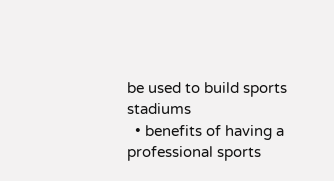be used to build sports stadiums
  • benefits of having a professional sports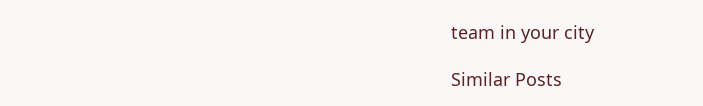team in your city

Similar Posts